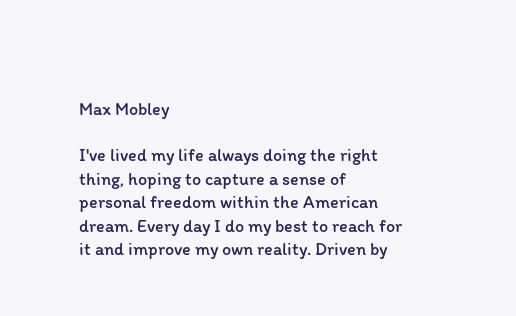Max Mobley

I've lived my life always doing the right thing, hoping to capture a sense of personal freedom within the American dream. Every day I do my best to reach for it and improve my own reality. Driven by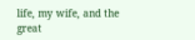life, my wife, and the great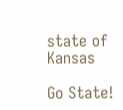state of Kansas

Go State!